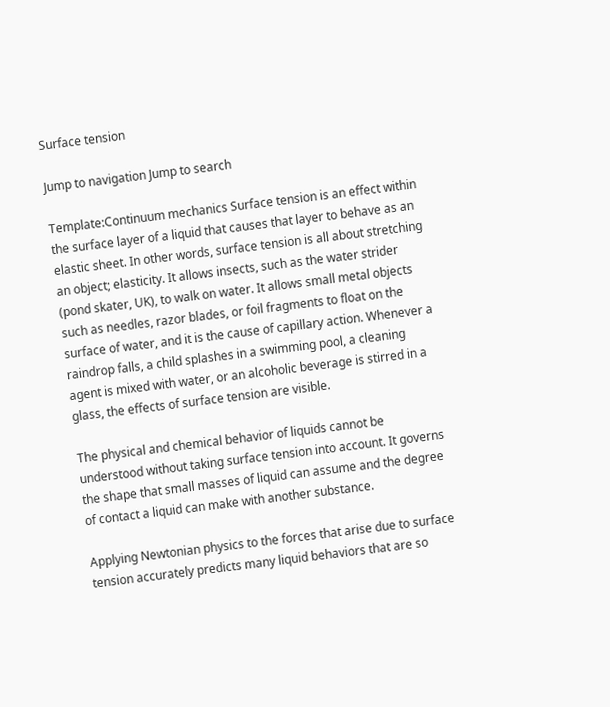Surface tension

Jump to navigation Jump to search

Template:Continuum mechanics Surface tension is an effect within the surface layer of a liquid that causes that layer to behave as an elastic sheet. In other words, surface tension is all about stretching an object; elasticity. It allows insects, such as the water strider (pond skater, UK), to walk on water. It allows small metal objects such as needles, razor blades, or foil fragments to float on the surface of water, and it is the cause of capillary action. Whenever a raindrop falls, a child splashes in a swimming pool, a cleaning agent is mixed with water, or an alcoholic beverage is stirred in a glass, the effects of surface tension are visible.

The physical and chemical behavior of liquids cannot be understood without taking surface tension into account. It governs the shape that small masses of liquid can assume and the degree of contact a liquid can make with another substance.

Applying Newtonian physics to the forces that arise due to surface tension accurately predicts many liquid behaviors that are so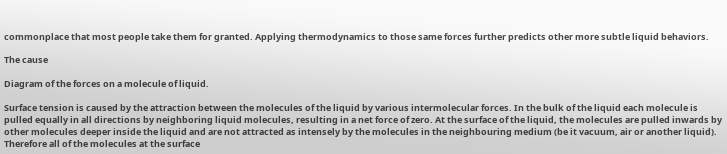commonplace that most people take them for granted. Applying thermodynamics to those same forces further predicts other more subtle liquid behaviors.

The cause

Diagram of the forces on a molecule of liquid.

Surface tension is caused by the attraction between the molecules of the liquid by various intermolecular forces. In the bulk of the liquid each molecule is pulled equally in all directions by neighboring liquid molecules, resulting in a net force of zero. At the surface of the liquid, the molecules are pulled inwards by other molecules deeper inside the liquid and are not attracted as intensely by the molecules in the neighbouring medium (be it vacuum, air or another liquid). Therefore all of the molecules at the surface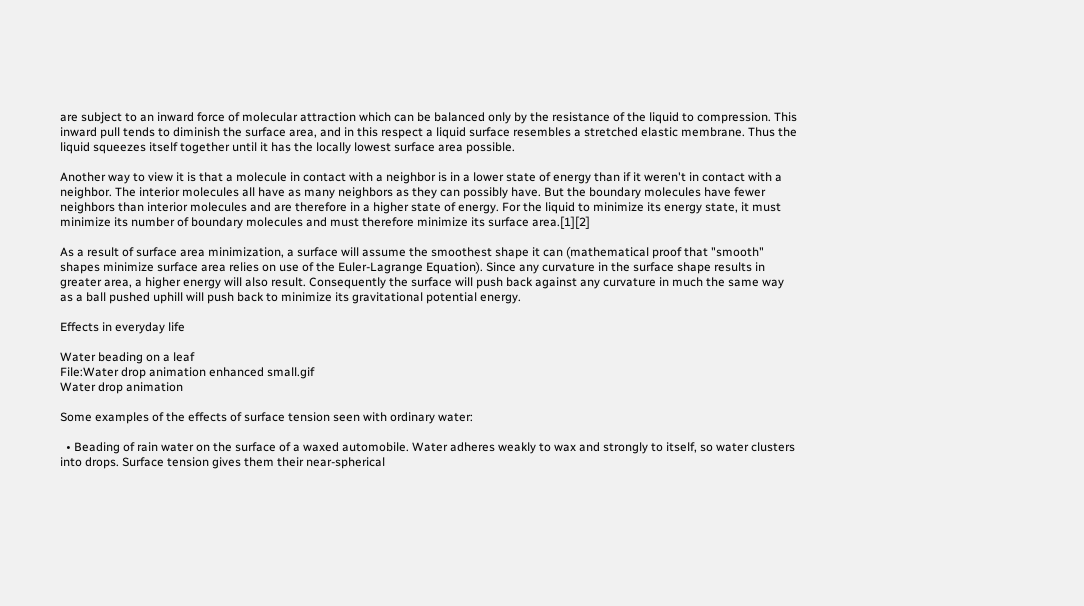are subject to an inward force of molecular attraction which can be balanced only by the resistance of the liquid to compression. This inward pull tends to diminish the surface area, and in this respect a liquid surface resembles a stretched elastic membrane. Thus the liquid squeezes itself together until it has the locally lowest surface area possible.

Another way to view it is that a molecule in contact with a neighbor is in a lower state of energy than if it weren't in contact with a neighbor. The interior molecules all have as many neighbors as they can possibly have. But the boundary molecules have fewer neighbors than interior molecules and are therefore in a higher state of energy. For the liquid to minimize its energy state, it must minimize its number of boundary molecules and must therefore minimize its surface area.[1][2]

As a result of surface area minimization, a surface will assume the smoothest shape it can (mathematical proof that "smooth" shapes minimize surface area relies on use of the Euler-Lagrange Equation). Since any curvature in the surface shape results in greater area, a higher energy will also result. Consequently the surface will push back against any curvature in much the same way as a ball pushed uphill will push back to minimize its gravitational potential energy.

Effects in everyday life

Water beading on a leaf
File:Water drop animation enhanced small.gif
Water drop animation

Some examples of the effects of surface tension seen with ordinary water:

  • Beading of rain water on the surface of a waxed automobile. Water adheres weakly to wax and strongly to itself, so water clusters into drops. Surface tension gives them their near-spherical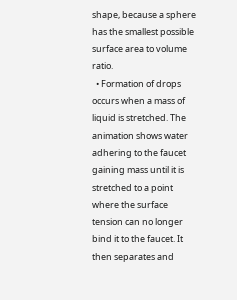shape, because a sphere has the smallest possible surface area to volume ratio.
  • Formation of drops occurs when a mass of liquid is stretched. The animation shows water adhering to the faucet gaining mass until it is stretched to a point where the surface tension can no longer bind it to the faucet. It then separates and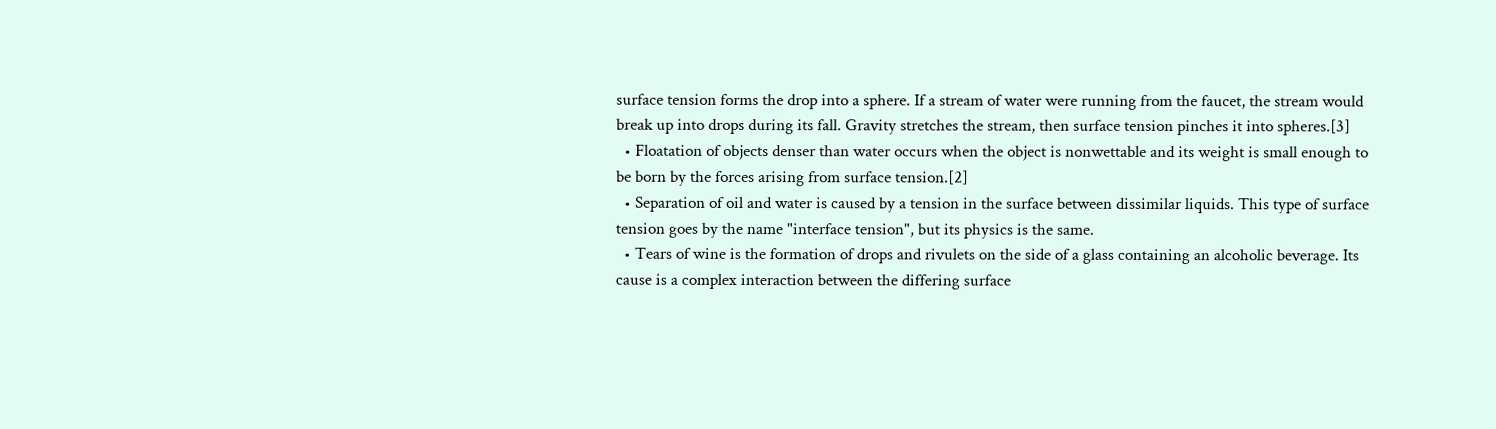surface tension forms the drop into a sphere. If a stream of water were running from the faucet, the stream would break up into drops during its fall. Gravity stretches the stream, then surface tension pinches it into spheres.[3]
  • Floatation of objects denser than water occurs when the object is nonwettable and its weight is small enough to be born by the forces arising from surface tension.[2]
  • Separation of oil and water is caused by a tension in the surface between dissimilar liquids. This type of surface tension goes by the name "interface tension", but its physics is the same.
  • Tears of wine is the formation of drops and rivulets on the side of a glass containing an alcoholic beverage. Its cause is a complex interaction between the differing surface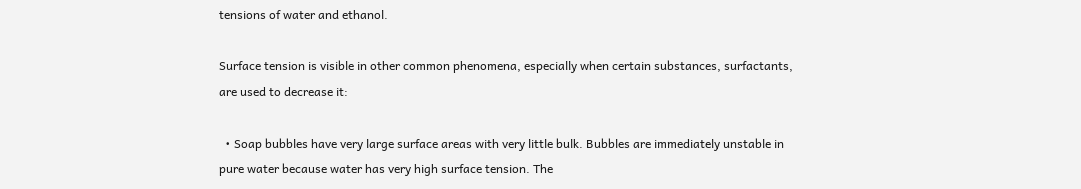tensions of water and ethanol.

Surface tension is visible in other common phenomena, especially when certain substances, surfactants, are used to decrease it:

  • Soap bubbles have very large surface areas with very little bulk. Bubbles are immediately unstable in pure water because water has very high surface tension. The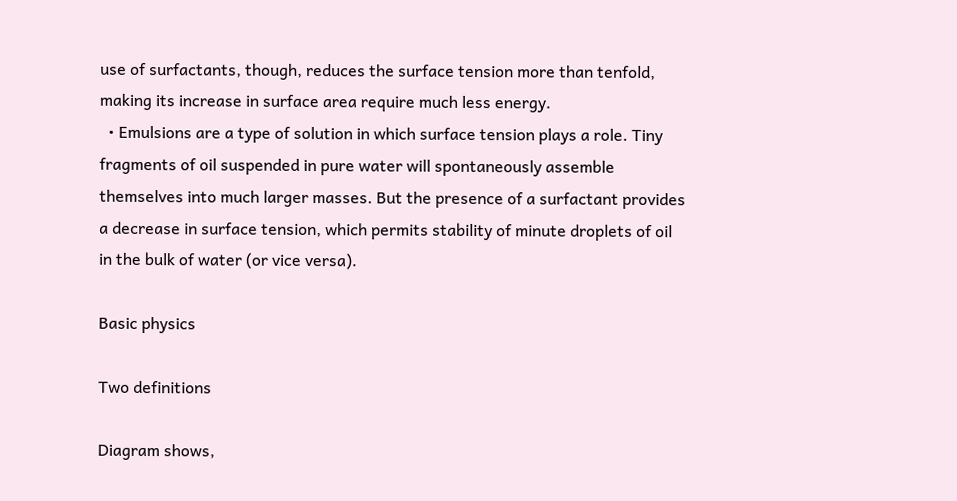use of surfactants, though, reduces the surface tension more than tenfold, making its increase in surface area require much less energy.
  • Emulsions are a type of solution in which surface tension plays a role. Tiny fragments of oil suspended in pure water will spontaneously assemble themselves into much larger masses. But the presence of a surfactant provides a decrease in surface tension, which permits stability of minute droplets of oil in the bulk of water (or vice versa).

Basic physics

Two definitions

Diagram shows,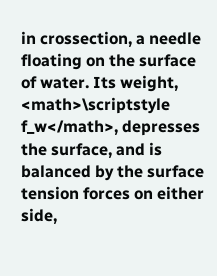in crossection, a needle floating on the surface of water. Its weight, <math>\scriptstyle f_w</math>, depresses the surface, and is balanced by the surface tension forces on either side,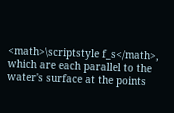<math>\scriptstyle f_s</math>, which are each parallel to the water's surface at the points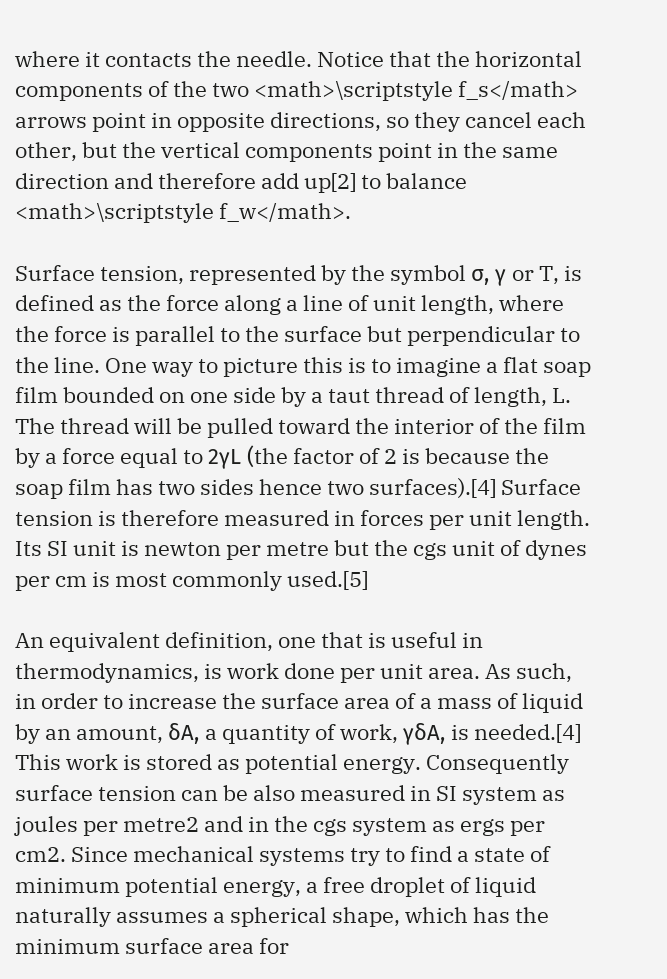where it contacts the needle. Notice that the horizontal components of the two <math>\scriptstyle f_s</math> arrows point in opposite directions, so they cancel each other, but the vertical components point in the same direction and therefore add up[2] to balance <math>\scriptstyle f_w</math>.

Surface tension, represented by the symbol σ, γ or T, is defined as the force along a line of unit length, where the force is parallel to the surface but perpendicular to the line. One way to picture this is to imagine a flat soap film bounded on one side by a taut thread of length, L. The thread will be pulled toward the interior of the film by a force equal to 2γL (the factor of 2 is because the soap film has two sides hence two surfaces).[4] Surface tension is therefore measured in forces per unit length. Its SI unit is newton per metre but the cgs unit of dynes per cm is most commonly used.[5]

An equivalent definition, one that is useful in thermodynamics, is work done per unit area. As such, in order to increase the surface area of a mass of liquid by an amount, δA, a quantity of work, γδA, is needed.[4] This work is stored as potential energy. Consequently surface tension can be also measured in SI system as joules per metre2 and in the cgs system as ergs per cm2. Since mechanical systems try to find a state of minimum potential energy, a free droplet of liquid naturally assumes a spherical shape, which has the minimum surface area for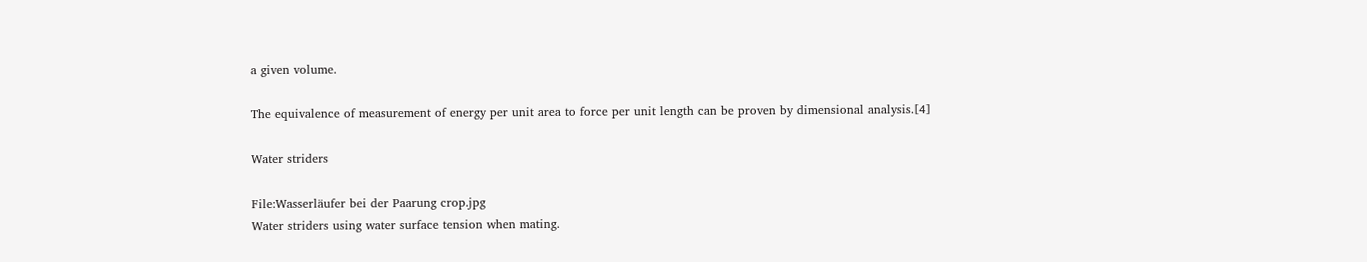a given volume.

The equivalence of measurement of energy per unit area to force per unit length can be proven by dimensional analysis.[4]

Water striders

File:Wasserläufer bei der Paarung crop.jpg
Water striders using water surface tension when mating.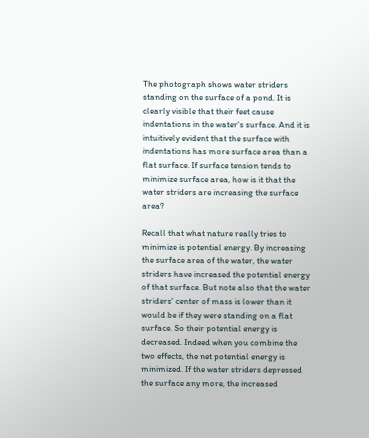The photograph shows water striders standing on the surface of a pond. It is clearly visible that their feet cause indentations in the water's surface. And it is intuitively evident that the surface with indentations has more surface area than a flat surface. If surface tension tends to minimize surface area, how is it that the water striders are increasing the surface area?

Recall that what nature really tries to minimize is potential energy. By increasing the surface area of the water, the water striders have increased the potential energy of that surface. But note also that the water striders' center of mass is lower than it would be if they were standing on a flat surface. So their potential energy is decreased. Indeed when you combine the two effects, the net potential energy is minimized. If the water striders depressed the surface any more, the increased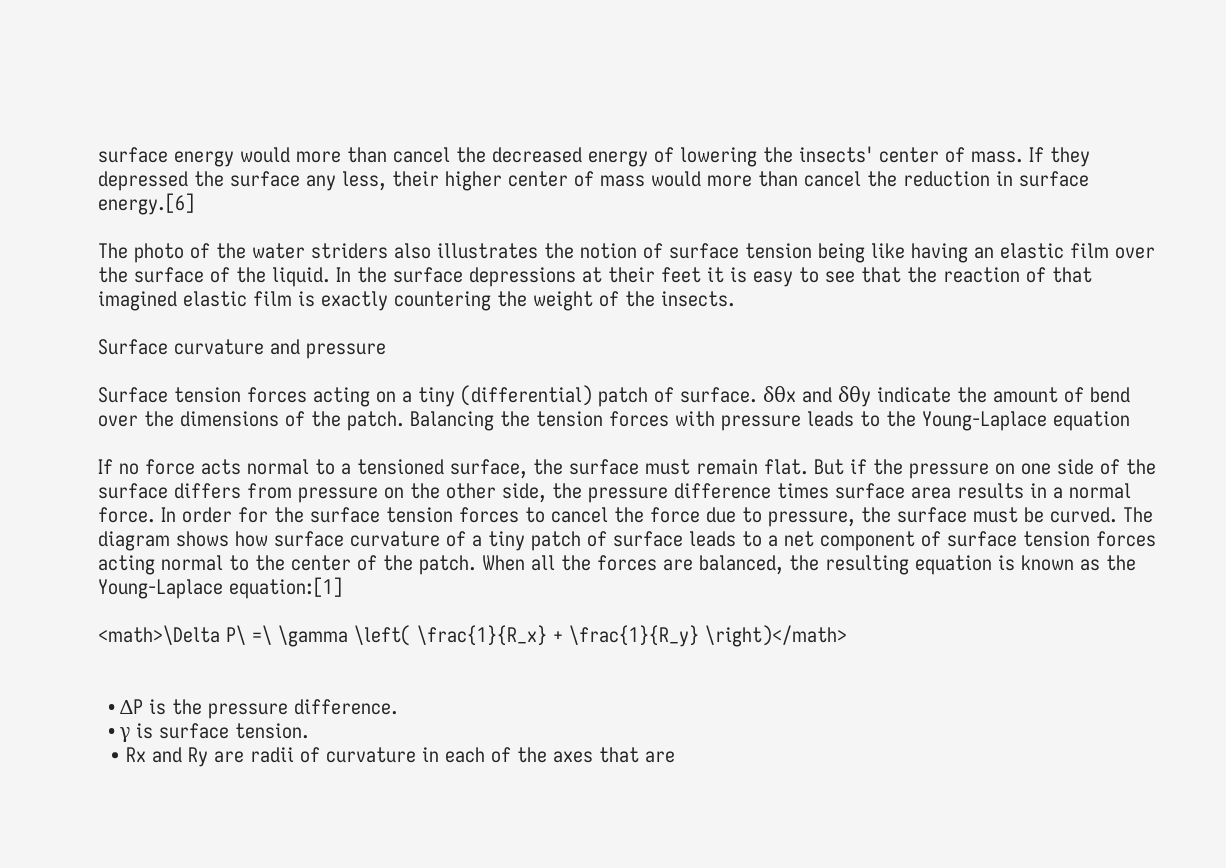surface energy would more than cancel the decreased energy of lowering the insects' center of mass. If they depressed the surface any less, their higher center of mass would more than cancel the reduction in surface energy.[6]

The photo of the water striders also illustrates the notion of surface tension being like having an elastic film over the surface of the liquid. In the surface depressions at their feet it is easy to see that the reaction of that imagined elastic film is exactly countering the weight of the insects.

Surface curvature and pressure

Surface tension forces acting on a tiny (differential) patch of surface. δθx and δθy indicate the amount of bend over the dimensions of the patch. Balancing the tension forces with pressure leads to the Young-Laplace equation

If no force acts normal to a tensioned surface, the surface must remain flat. But if the pressure on one side of the surface differs from pressure on the other side, the pressure difference times surface area results in a normal force. In order for the surface tension forces to cancel the force due to pressure, the surface must be curved. The diagram shows how surface curvature of a tiny patch of surface leads to a net component of surface tension forces acting normal to the center of the patch. When all the forces are balanced, the resulting equation is known as the Young-Laplace equation:[1]

<math>\Delta P\ =\ \gamma \left( \frac{1}{R_x} + \frac{1}{R_y} \right)</math>


  • ΔP is the pressure difference.
  • γ is surface tension.
  • Rx and Ry are radii of curvature in each of the axes that are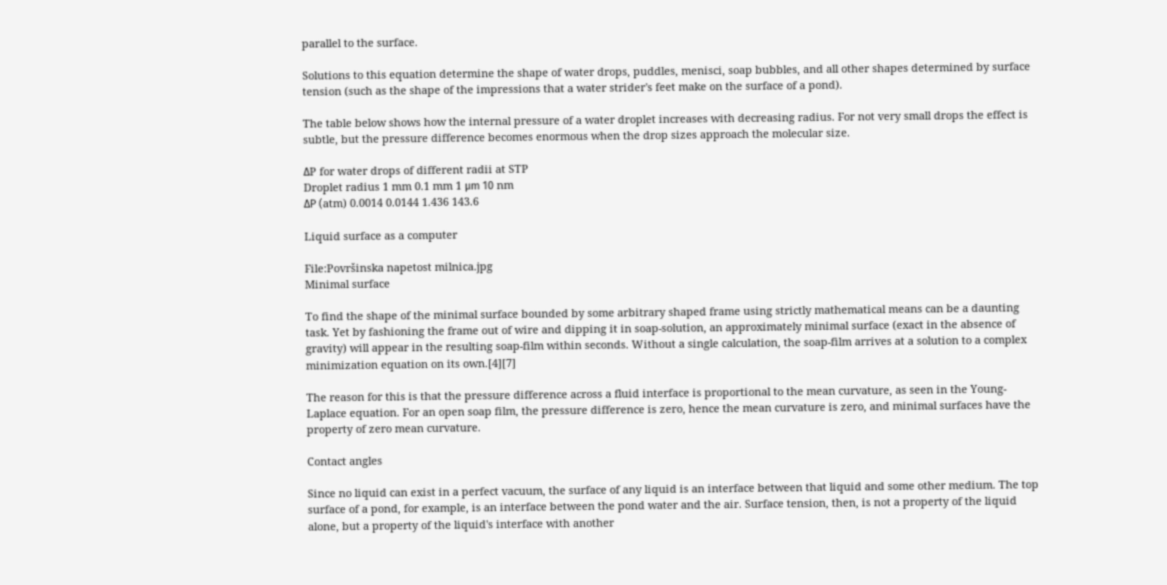parallel to the surface.

Solutions to this equation determine the shape of water drops, puddles, menisci, soap bubbles, and all other shapes determined by surface tension (such as the shape of the impressions that a water strider's feet make on the surface of a pond).

The table below shows how the internal pressure of a water droplet increases with decreasing radius. For not very small drops the effect is subtle, but the pressure difference becomes enormous when the drop sizes approach the molecular size.

ΔP for water drops of different radii at STP
Droplet radius 1 mm 0.1 mm 1 μm 10 nm
ΔP (atm) 0.0014 0.0144 1.436 143.6

Liquid surface as a computer

File:Površinska napetost milnica.jpg
Minimal surface

To find the shape of the minimal surface bounded by some arbitrary shaped frame using strictly mathematical means can be a daunting task. Yet by fashioning the frame out of wire and dipping it in soap-solution, an approximately minimal surface (exact in the absence of gravity) will appear in the resulting soap-film within seconds. Without a single calculation, the soap-film arrives at a solution to a complex minimization equation on its own.[4][7]

The reason for this is that the pressure difference across a fluid interface is proportional to the mean curvature, as seen in the Young-Laplace equation. For an open soap film, the pressure difference is zero, hence the mean curvature is zero, and minimal surfaces have the property of zero mean curvature.

Contact angles

Since no liquid can exist in a perfect vacuum, the surface of any liquid is an interface between that liquid and some other medium. The top surface of a pond, for example, is an interface between the pond water and the air. Surface tension, then, is not a property of the liquid alone, but a property of the liquid's interface with another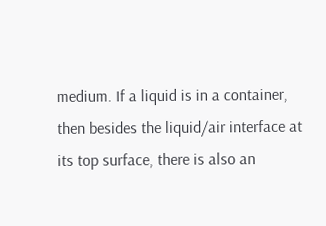medium. If a liquid is in a container, then besides the liquid/air interface at its top surface, there is also an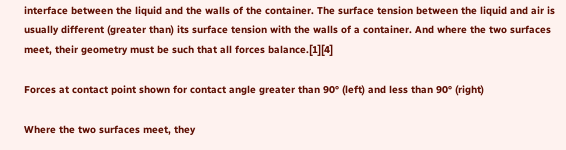interface between the liquid and the walls of the container. The surface tension between the liquid and air is usually different (greater than) its surface tension with the walls of a container. And where the two surfaces meet, their geometry must be such that all forces balance.[1][4]

Forces at contact point shown for contact angle greater than 90° (left) and less than 90° (right)

Where the two surfaces meet, they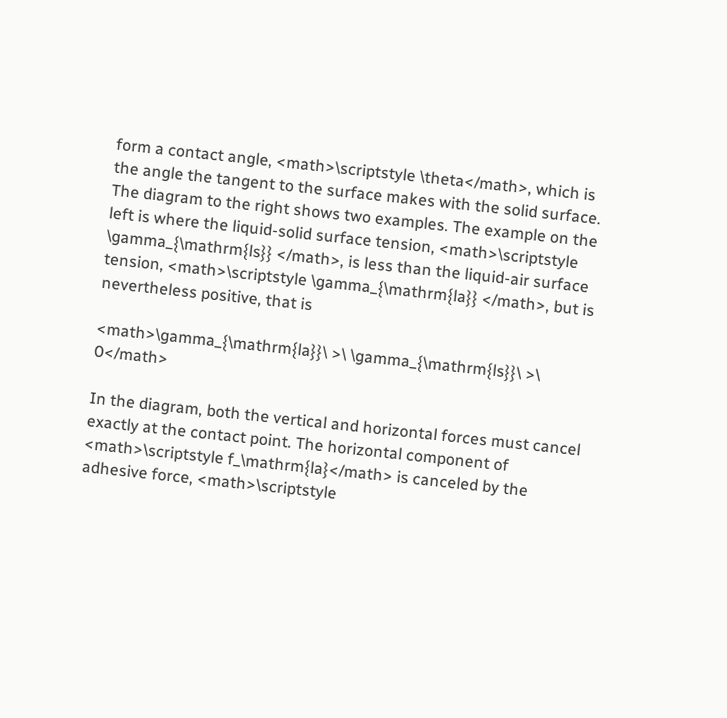form a contact angle, <math>\scriptstyle \theta</math>, which is the angle the tangent to the surface makes with the solid surface. The diagram to the right shows two examples. The example on the left is where the liquid-solid surface tension, <math>\scriptstyle \gamma_{\mathrm{ls}} </math>, is less than the liquid-air surface tension, <math>\scriptstyle \gamma_{\mathrm{la}} </math>, but is nevertheless positive, that is

<math>\gamma_{\mathrm{la}}\ >\ \gamma_{\mathrm{ls}}\ >\ 0</math>

In the diagram, both the vertical and horizontal forces must cancel exactly at the contact point. The horizontal component of <math>\scriptstyle f_\mathrm{la}</math> is canceled by the adhesive force, <math>\scriptstyle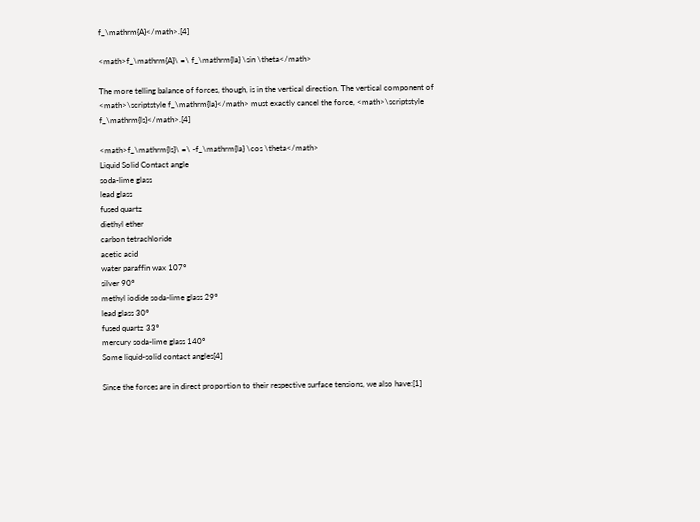f_\mathrm{A}</math>.[4]

<math>f_\mathrm{A}\ =\ f_\mathrm{la} \sin \theta</math>

The more telling balance of forces, though, is in the vertical direction. The vertical component of <math>\scriptstyle f_\mathrm{la}</math> must exactly cancel the force, <math>\scriptstyle f_\mathrm{ls}</math>.[4]

<math>f_\mathrm{ls}\ =\ -f_\mathrm{la} \cos \theta</math>
Liquid Solid Contact angle
soda-lime glass
lead glass
fused quartz
diethyl ether
carbon tetrachloride
acetic acid
water paraffin wax 107°
silver 90°
methyl iodide soda-lime glass 29°
lead glass 30°
fused quartz 33°
mercury soda-lime glass 140°
Some liquid-solid contact angles[4]

Since the forces are in direct proportion to their respective surface tensions, we also have:[1]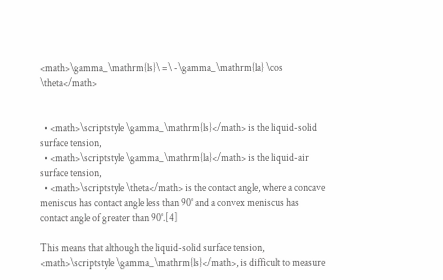<math>\gamma_\mathrm{ls}\ =\ -\gamma_\mathrm{la} \cos \theta</math>


  • <math>\scriptstyle \gamma_\mathrm{ls}</math> is the liquid-solid surface tension,
  • <math>\scriptstyle \gamma_\mathrm{la}</math> is the liquid-air surface tension,
  • <math>\scriptstyle \theta</math> is the contact angle, where a concave meniscus has contact angle less than 90° and a convex meniscus has contact angle of greater than 90°.[4]

This means that although the liquid-solid surface tension, <math>\scriptstyle \gamma_\mathrm{ls}</math>, is difficult to measure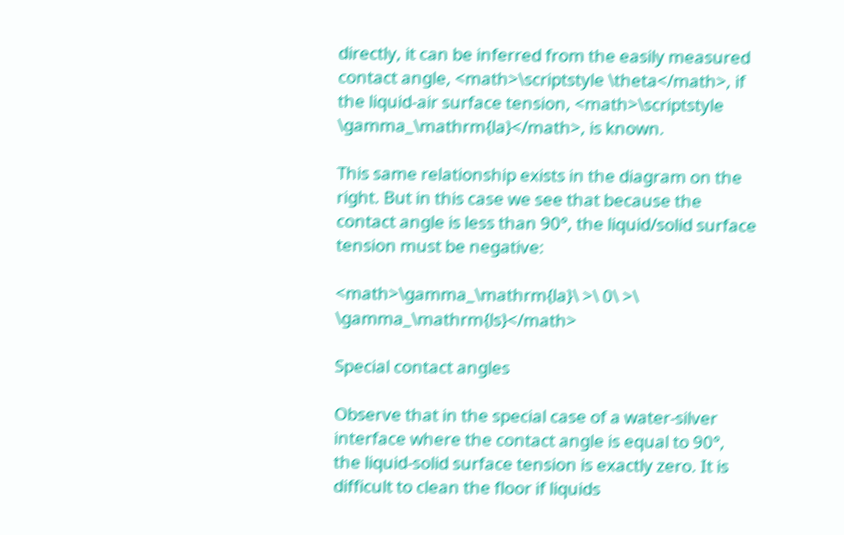directly, it can be inferred from the easily measured contact angle, <math>\scriptstyle \theta</math>, if the liquid-air surface tension, <math>\scriptstyle \gamma_\mathrm{la}</math>, is known.

This same relationship exists in the diagram on the right. But in this case we see that because the contact angle is less than 90°, the liquid/solid surface tension must be negative:

<math>\gamma_\mathrm{la}\ >\ 0\ >\ \gamma_\mathrm{ls}</math>

Special contact angles

Observe that in the special case of a water-silver interface where the contact angle is equal to 90°, the liquid-solid surface tension is exactly zero. It is difficult to clean the floor if liquids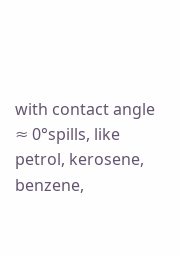with contact angle ≈ 0°spills, like petrol, kerosene, benzene,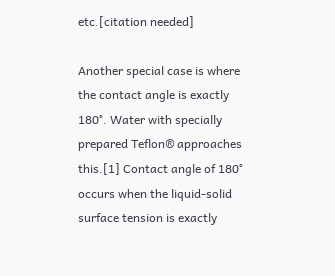etc.[citation needed]

Another special case is where the contact angle is exactly 180°. Water with specially prepared Teflon® approaches this.[1] Contact angle of 180° occurs when the liquid-solid surface tension is exactly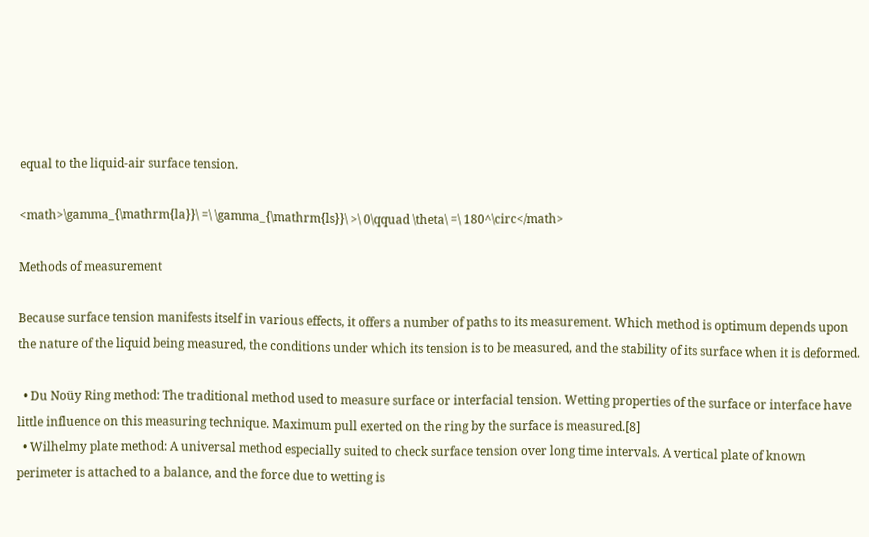equal to the liquid-air surface tension.

<math>\gamma_{\mathrm{la}}\ =\ \gamma_{\mathrm{ls}}\ >\ 0\qquad \theta\ =\ 180^\circ</math>

Methods of measurement

Because surface tension manifests itself in various effects, it offers a number of paths to its measurement. Which method is optimum depends upon the nature of the liquid being measured, the conditions under which its tension is to be measured, and the stability of its surface when it is deformed.

  • Du Noüy Ring method: The traditional method used to measure surface or interfacial tension. Wetting properties of the surface or interface have little influence on this measuring technique. Maximum pull exerted on the ring by the surface is measured.[8]
  • Wilhelmy plate method: A universal method especially suited to check surface tension over long time intervals. A vertical plate of known perimeter is attached to a balance, and the force due to wetting is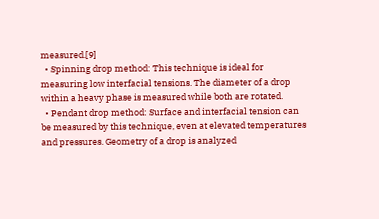measured.[9]
  • Spinning drop method: This technique is ideal for measuring low interfacial tensions. The diameter of a drop within a heavy phase is measured while both are rotated.
  • Pendant drop method: Surface and interfacial tension can be measured by this technique, even at elevated temperatures and pressures. Geometry of a drop is analyzed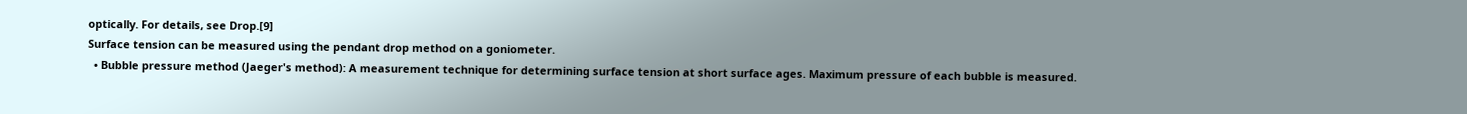optically. For details, see Drop.[9]
Surface tension can be measured using the pendant drop method on a goniometer.
  • Bubble pressure method (Jaeger's method): A measurement technique for determining surface tension at short surface ages. Maximum pressure of each bubble is measured.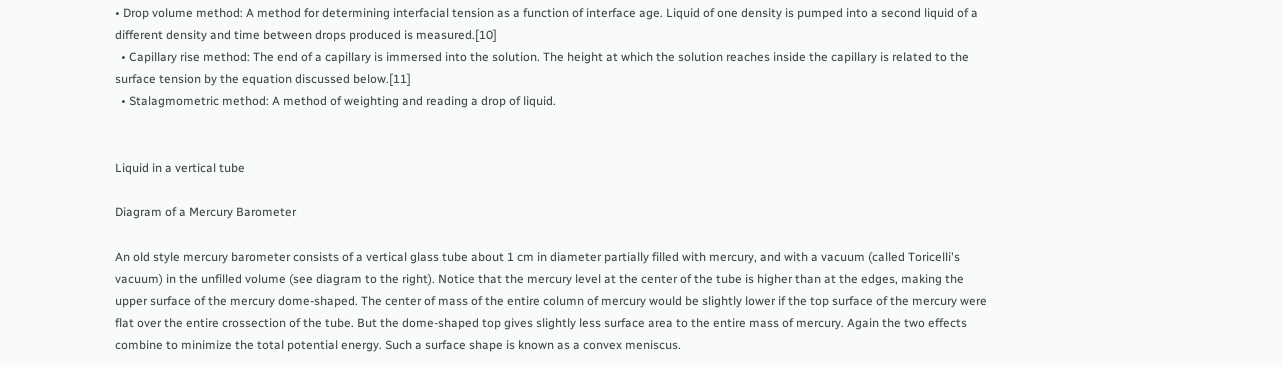• Drop volume method: A method for determining interfacial tension as a function of interface age. Liquid of one density is pumped into a second liquid of a different density and time between drops produced is measured.[10]
  • Capillary rise method: The end of a capillary is immersed into the solution. The height at which the solution reaches inside the capillary is related to the surface tension by the equation discussed below.[11]
  • Stalagmometric method: A method of weighting and reading a drop of liquid.


Liquid in a vertical tube

Diagram of a Mercury Barometer

An old style mercury barometer consists of a vertical glass tube about 1 cm in diameter partially filled with mercury, and with a vacuum (called Toricelli's vacuum) in the unfilled volume (see diagram to the right). Notice that the mercury level at the center of the tube is higher than at the edges, making the upper surface of the mercury dome-shaped. The center of mass of the entire column of mercury would be slightly lower if the top surface of the mercury were flat over the entire crossection of the tube. But the dome-shaped top gives slightly less surface area to the entire mass of mercury. Again the two effects combine to minimize the total potential energy. Such a surface shape is known as a convex meniscus.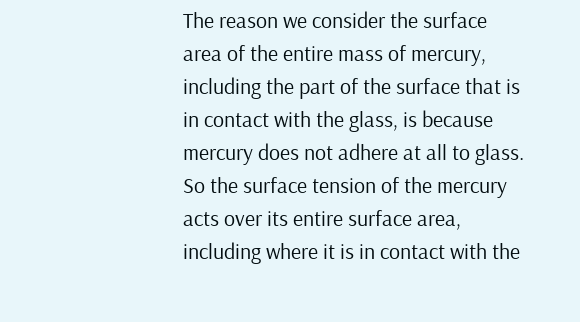The reason we consider the surface area of the entire mass of mercury, including the part of the surface that is in contact with the glass, is because mercury does not adhere at all to glass. So the surface tension of the mercury acts over its entire surface area, including where it is in contact with the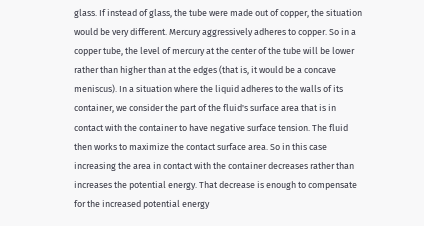glass. If instead of glass, the tube were made out of copper, the situation would be very different. Mercury aggressively adheres to copper. So in a copper tube, the level of mercury at the center of the tube will be lower rather than higher than at the edges (that is, it would be a concave meniscus). In a situation where the liquid adheres to the walls of its container, we consider the part of the fluid's surface area that is in contact with the container to have negative surface tension. The fluid then works to maximize the contact surface area. So in this case increasing the area in contact with the container decreases rather than increases the potential energy. That decrease is enough to compensate for the increased potential energy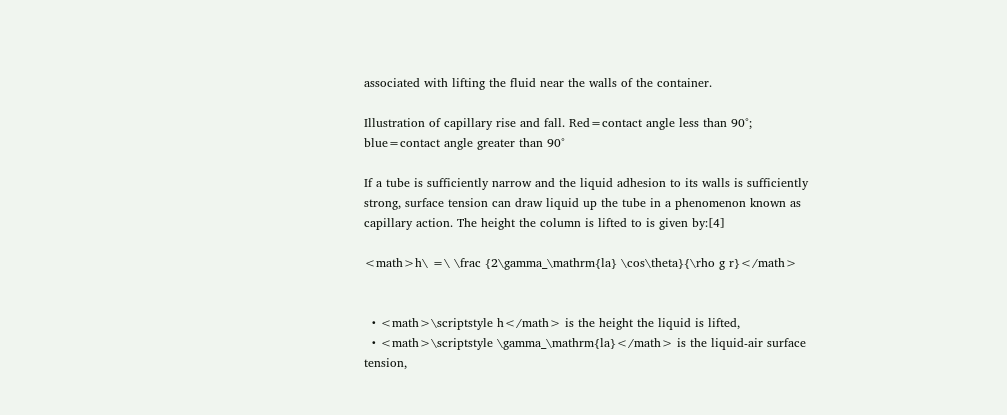associated with lifting the fluid near the walls of the container.

Illustration of capillary rise and fall. Red=contact angle less than 90°; blue=contact angle greater than 90°

If a tube is sufficiently narrow and the liquid adhesion to its walls is sufficiently strong, surface tension can draw liquid up the tube in a phenomenon known as capillary action. The height the column is lifted to is given by:[4]

<math>h\ =\ \frac {2\gamma_\mathrm{la} \cos\theta}{\rho g r}</math>


  • <math>\scriptstyle h</math> is the height the liquid is lifted,
  • <math>\scriptstyle \gamma_\mathrm{la}</math> is the liquid-air surface tension,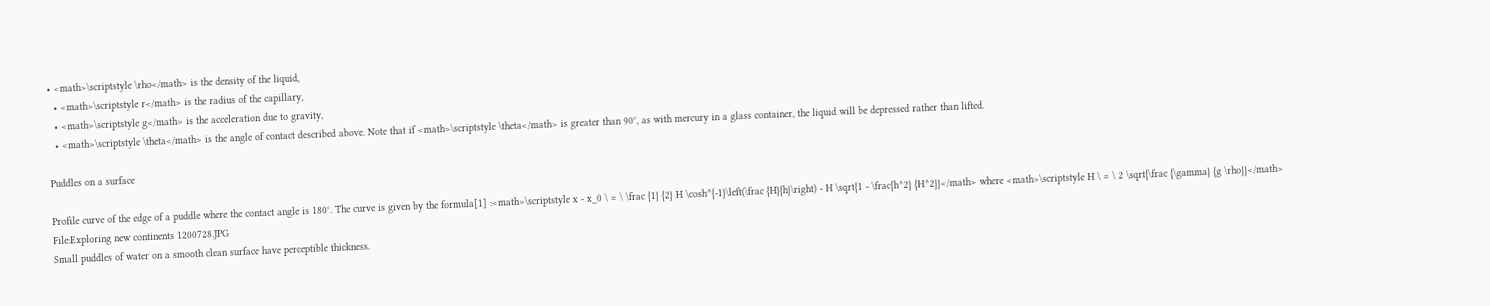• <math>\scriptstyle \rho</math> is the density of the liquid,
  • <math>\scriptstyle r</math> is the radius of the capillary,
  • <math>\scriptstyle g</math> is the acceleration due to gravity,
  • <math>\scriptstyle \theta</math> is the angle of contact described above. Note that if <math>\scriptstyle \theta</math> is greater than 90°, as with mercury in a glass container, the liquid will be depressed rather than lifted.

Puddles on a surface

Profile curve of the edge of a puddle where the contact angle is 180°. The curve is given by the formula[1] :<math>\scriptstyle x - x_0 \ = \ \frac {1} {2} H \cosh^{-1}\left(\frac {H}{h}\right) - H \sqrt{1 - \frac{h^2} {H^2}}</math> where <math>\scriptstyle H \ = \ 2 \sqrt{\frac {\gamma} {g \rho}}</math>
File:Exploring new continents 1200728.JPG
Small puddles of water on a smooth clean surface have perceptible thickness.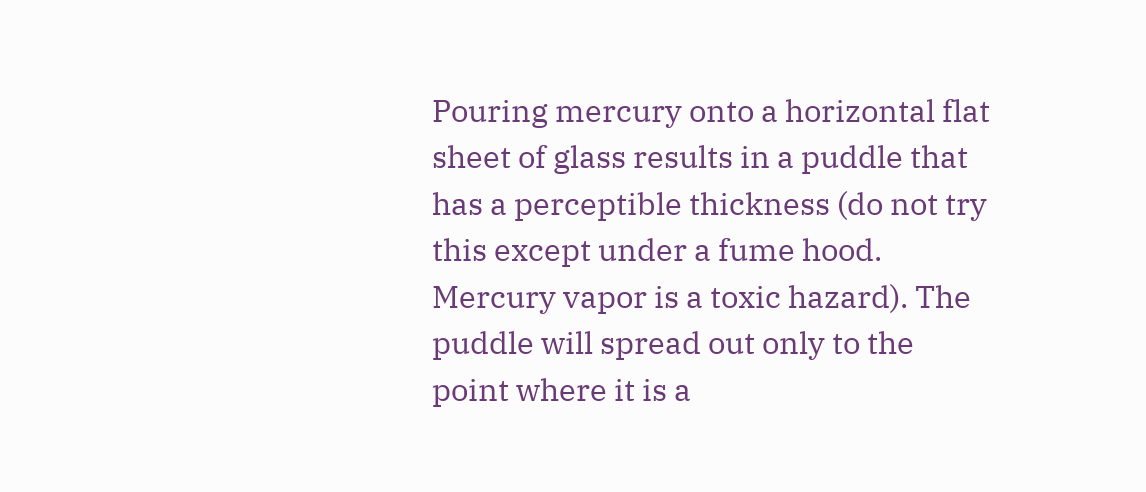Pouring mercury onto a horizontal flat sheet of glass results in a puddle that has a perceptible thickness (do not try this except under a fume hood. Mercury vapor is a toxic hazard). The puddle will spread out only to the point where it is a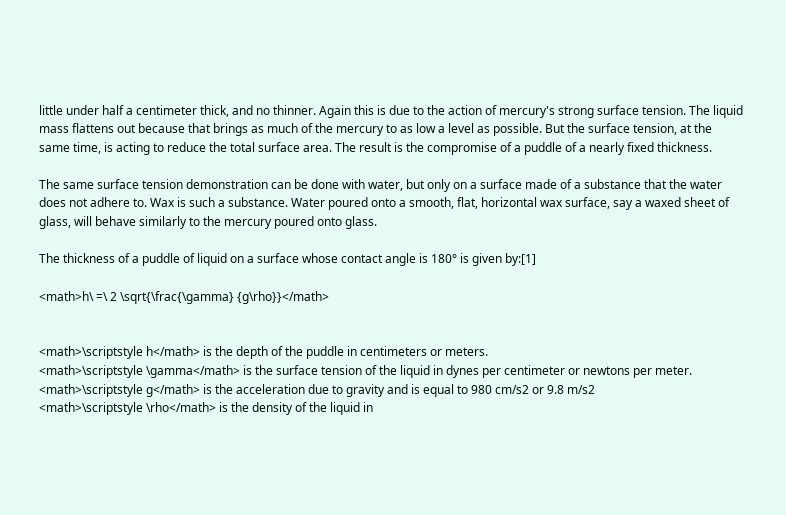little under half a centimeter thick, and no thinner. Again this is due to the action of mercury's strong surface tension. The liquid mass flattens out because that brings as much of the mercury to as low a level as possible. But the surface tension, at the same time, is acting to reduce the total surface area. The result is the compromise of a puddle of a nearly fixed thickness.

The same surface tension demonstration can be done with water, but only on a surface made of a substance that the water does not adhere to. Wax is such a substance. Water poured onto a smooth, flat, horizontal wax surface, say a waxed sheet of glass, will behave similarly to the mercury poured onto glass.

The thickness of a puddle of liquid on a surface whose contact angle is 180° is given by:[1]

<math>h\ =\ 2 \sqrt{\frac{\gamma} {g\rho}}</math>


<math>\scriptstyle h</math> is the depth of the puddle in centimeters or meters.
<math>\scriptstyle \gamma</math> is the surface tension of the liquid in dynes per centimeter or newtons per meter.
<math>\scriptstyle g</math> is the acceleration due to gravity and is equal to 980 cm/s2 or 9.8 m/s2
<math>\scriptstyle \rho</math> is the density of the liquid in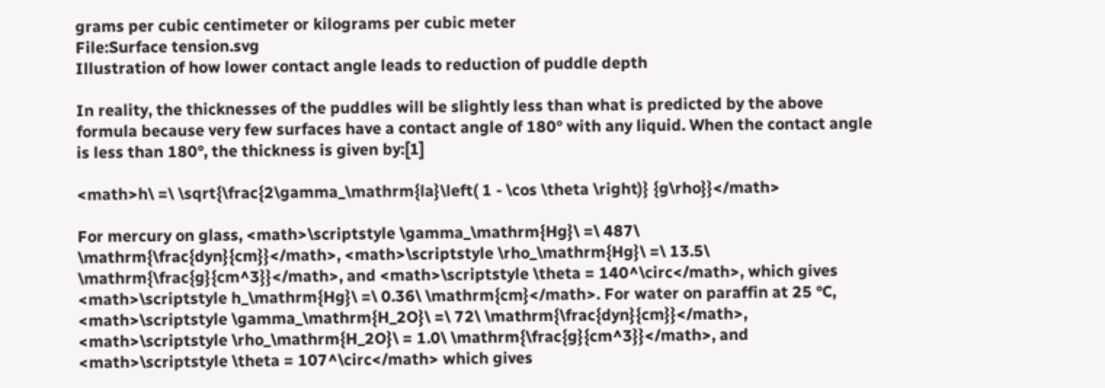grams per cubic centimeter or kilograms per cubic meter
File:Surface tension.svg
Illustration of how lower contact angle leads to reduction of puddle depth

In reality, the thicknesses of the puddles will be slightly less than what is predicted by the above formula because very few surfaces have a contact angle of 180° with any liquid. When the contact angle is less than 180°, the thickness is given by:[1]

<math>h\ =\ \sqrt{\frac{2\gamma_\mathrm{la}\left( 1 - \cos \theta \right)} {g\rho}}</math>

For mercury on glass, <math>\scriptstyle \gamma_\mathrm{Hg}\ =\ 487\ \mathrm{\frac{dyn}{cm}}</math>, <math>\scriptstyle \rho_\mathrm{Hg}\ =\ 13.5\ \mathrm{\frac{g}{cm^3}}</math>, and <math>\scriptstyle \theta = 140^\circ</math>, which gives <math>\scriptstyle h_\mathrm{Hg}\ =\ 0.36\ \mathrm{cm}</math>. For water on paraffin at 25 °C, <math>\scriptstyle \gamma_\mathrm{H_2O}\ =\ 72\ \mathrm{\frac{dyn}{cm}}</math>, <math>\scriptstyle \rho_\mathrm{H_2O}\ = 1.0\ \mathrm{\frac{g}{cm^3}}</math>, and <math>\scriptstyle \theta = 107^\circ</math> which gives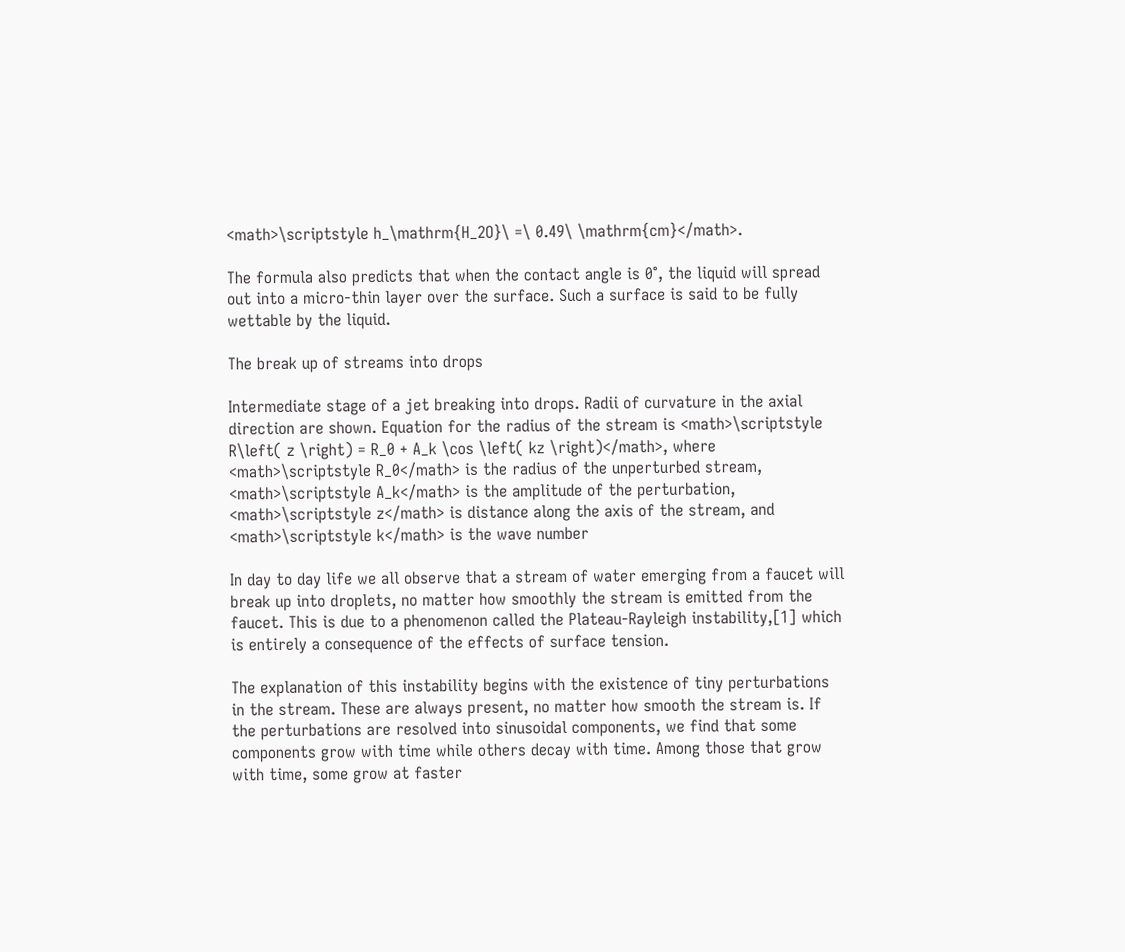<math>\scriptstyle h_\mathrm{H_2O}\ =\ 0.49\ \mathrm{cm}</math>.

The formula also predicts that when the contact angle is 0°, the liquid will spread out into a micro-thin layer over the surface. Such a surface is said to be fully wettable by the liquid.

The break up of streams into drops

Intermediate stage of a jet breaking into drops. Radii of curvature in the axial direction are shown. Equation for the radius of the stream is <math>\scriptstyle R\left( z \right) = R_0 + A_k \cos \left( kz \right)</math>, where <math>\scriptstyle R_0</math> is the radius of the unperturbed stream, <math>\scriptstyle A_k</math> is the amplitude of the perturbation, <math>\scriptstyle z</math> is distance along the axis of the stream, and <math>\scriptstyle k</math> is the wave number

In day to day life we all observe that a stream of water emerging from a faucet will break up into droplets, no matter how smoothly the stream is emitted from the faucet. This is due to a phenomenon called the Plateau-Rayleigh instability,[1] which is entirely a consequence of the effects of surface tension.

The explanation of this instability begins with the existence of tiny perturbations in the stream. These are always present, no matter how smooth the stream is. If the perturbations are resolved into sinusoidal components, we find that some components grow with time while others decay with time. Among those that grow with time, some grow at faster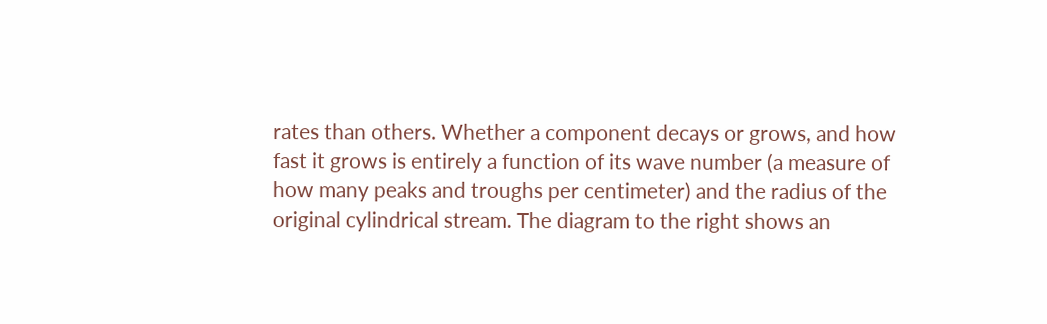rates than others. Whether a component decays or grows, and how fast it grows is entirely a function of its wave number (a measure of how many peaks and troughs per centimeter) and the radius of the original cylindrical stream. The diagram to the right shows an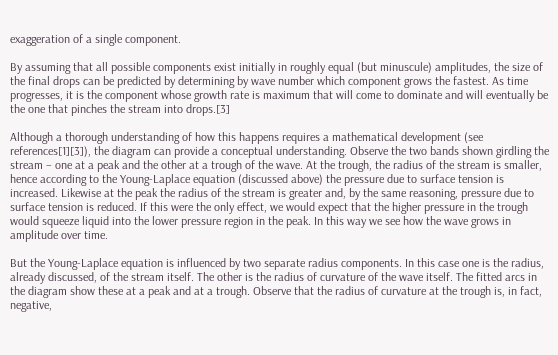exaggeration of a single component.

By assuming that all possible components exist initially in roughly equal (but minuscule) amplitudes, the size of the final drops can be predicted by determining by wave number which component grows the fastest. As time progresses, it is the component whose growth rate is maximum that will come to dominate and will eventually be the one that pinches the stream into drops.[3]

Although a thorough understanding of how this happens requires a mathematical development (see references[1][3]), the diagram can provide a conceptual understanding. Observe the two bands shown girdling the stream – one at a peak and the other at a trough of the wave. At the trough, the radius of the stream is smaller, hence according to the Young-Laplace equation (discussed above) the pressure due to surface tension is increased. Likewise at the peak the radius of the stream is greater and, by the same reasoning, pressure due to surface tension is reduced. If this were the only effect, we would expect that the higher pressure in the trough would squeeze liquid into the lower pressure region in the peak. In this way we see how the wave grows in amplitude over time.

But the Young-Laplace equation is influenced by two separate radius components. In this case one is the radius, already discussed, of the stream itself. The other is the radius of curvature of the wave itself. The fitted arcs in the diagram show these at a peak and at a trough. Observe that the radius of curvature at the trough is, in fact, negative,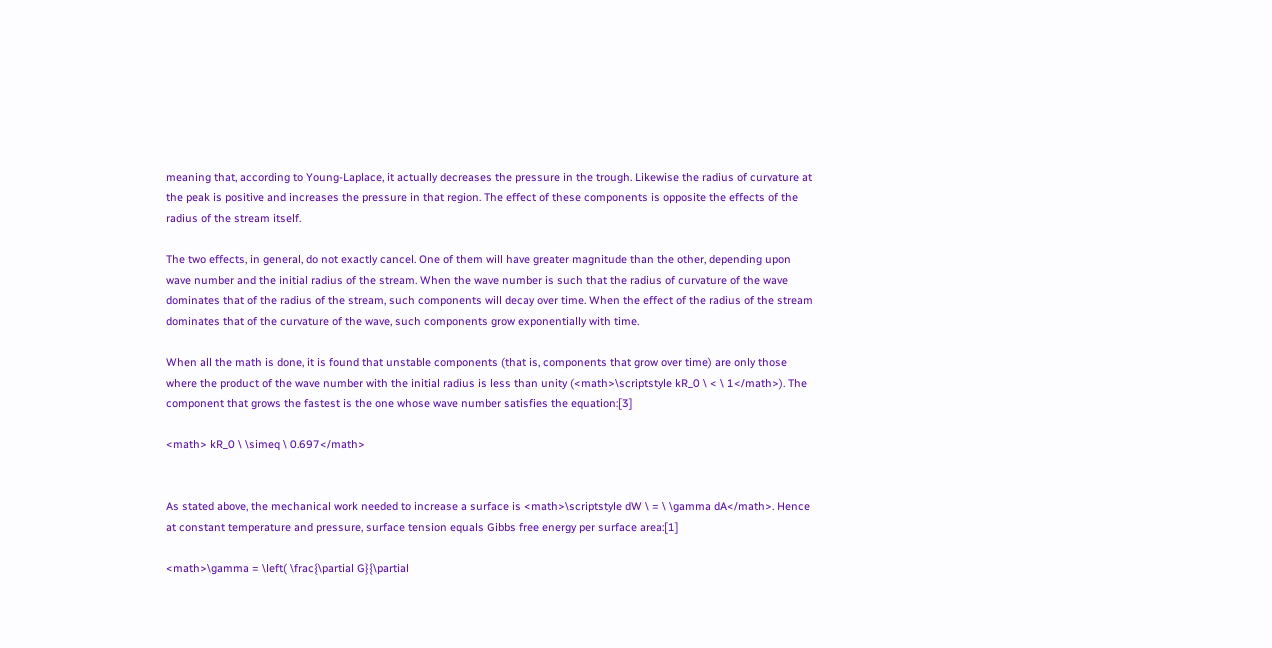meaning that, according to Young-Laplace, it actually decreases the pressure in the trough. Likewise the radius of curvature at the peak is positive and increases the pressure in that region. The effect of these components is opposite the effects of the radius of the stream itself.

The two effects, in general, do not exactly cancel. One of them will have greater magnitude than the other, depending upon wave number and the initial radius of the stream. When the wave number is such that the radius of curvature of the wave dominates that of the radius of the stream, such components will decay over time. When the effect of the radius of the stream dominates that of the curvature of the wave, such components grow exponentially with time.

When all the math is done, it is found that unstable components (that is, components that grow over time) are only those where the product of the wave number with the initial radius is less than unity (<math>\scriptstyle kR_0 \ < \ 1</math>). The component that grows the fastest is the one whose wave number satisfies the equation:[3]

<math> kR_0 \ \simeq \ 0.697</math>


As stated above, the mechanical work needed to increase a surface is <math>\scriptstyle dW \ = \ \gamma dA</math>. Hence at constant temperature and pressure, surface tension equals Gibbs free energy per surface area:[1]

<math>\gamma = \left( \frac{\partial G}{\partial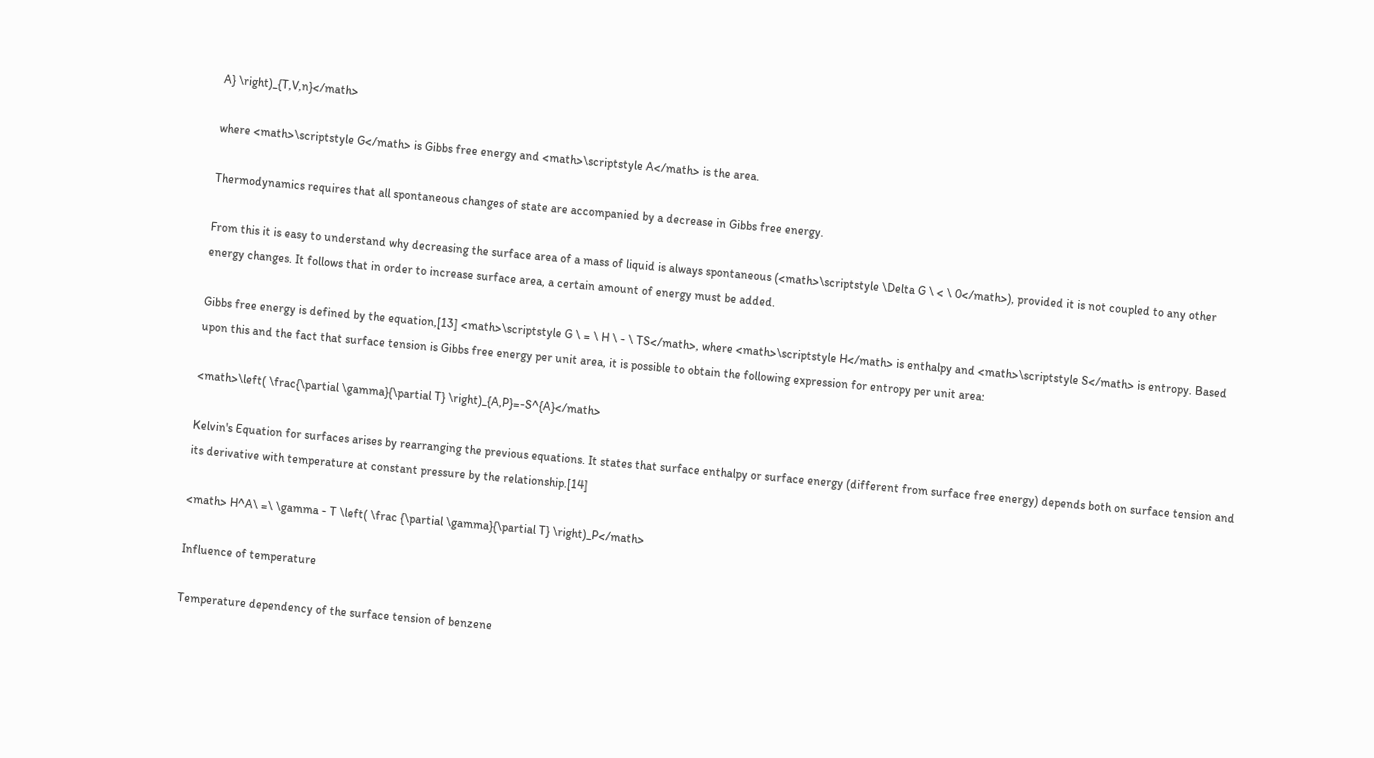A} \right)_{T,V,n}</math>

where <math>\scriptstyle G</math> is Gibbs free energy and <math>\scriptstyle A</math> is the area.

Thermodynamics requires that all spontaneous changes of state are accompanied by a decrease in Gibbs free energy.

From this it is easy to understand why decreasing the surface area of a mass of liquid is always spontaneous (<math>\scriptstyle \Delta G \ < \ 0</math>), provided it is not coupled to any other energy changes. It follows that in order to increase surface area, a certain amount of energy must be added.

Gibbs free energy is defined by the equation,[13] <math>\scriptstyle G \ = \ H \ - \ TS</math>, where <math>\scriptstyle H</math> is enthalpy and <math>\scriptstyle S</math> is entropy. Based upon this and the fact that surface tension is Gibbs free energy per unit area, it is possible to obtain the following expression for entropy per unit area:

<math>\left( \frac{\partial \gamma}{\partial T} \right)_{A,P}=-S^{A}</math>

Kelvin's Equation for surfaces arises by rearranging the previous equations. It states that surface enthalpy or surface energy (different from surface free energy) depends both on surface tension and its derivative with temperature at constant pressure by the relationship.[14]

<math> H^A\ =\ \gamma - T \left( \frac {\partial \gamma}{\partial T} \right)_P</math>

Influence of temperature

Temperature dependency of the surface tension of benzene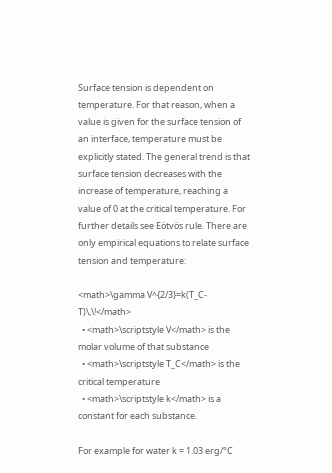Surface tension is dependent on temperature. For that reason, when a value is given for the surface tension of an interface, temperature must be explicitly stated. The general trend is that surface tension decreases with the increase of temperature, reaching a value of 0 at the critical temperature. For further details see Eötvös rule. There are only empirical equations to relate surface tension and temperature:

<math>\gamma V^{2/3}=k(T_C-T)\,\!</math>
  • <math>\scriptstyle V</math> is the molar volume of that substance
  • <math>\scriptstyle T_C</math> is the critical temperature
  • <math>\scriptstyle k</math> is a constant for each substance.

For example for water k = 1.03 erg/°C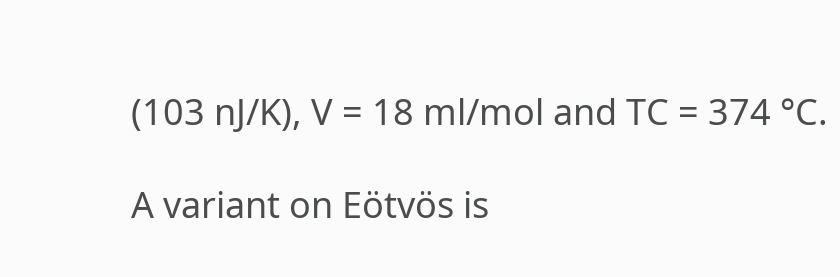(103 nJ/K), V = 18 ml/mol and TC = 374 °C.

A variant on Eötvös is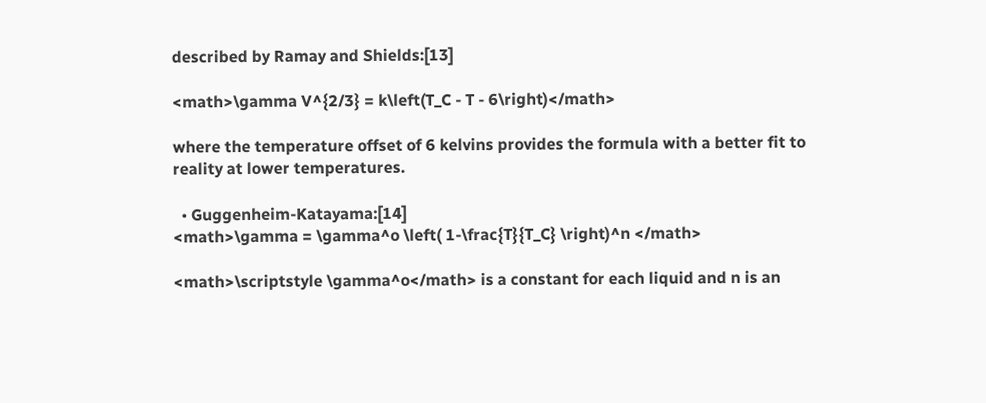described by Ramay and Shields:[13]

<math>\gamma V^{2/3} = k\left(T_C - T - 6\right)</math>

where the temperature offset of 6 kelvins provides the formula with a better fit to reality at lower temperatures.

  • Guggenheim-Katayama:[14]
<math>\gamma = \gamma^o \left( 1-\frac{T}{T_C} \right)^n </math>

<math>\scriptstyle \gamma^o</math> is a constant for each liquid and n is an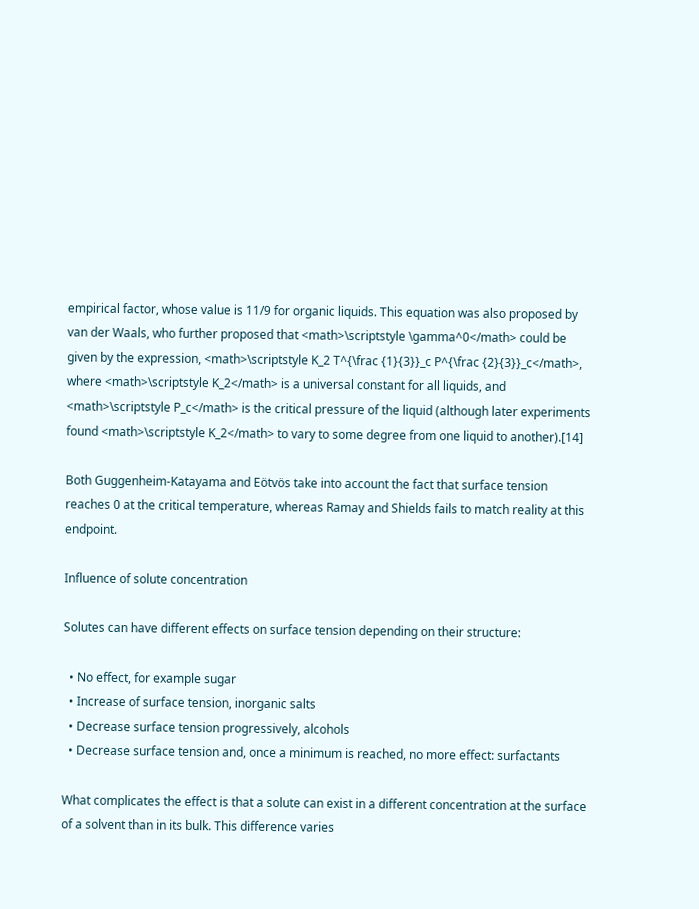empirical factor, whose value is 11/9 for organic liquids. This equation was also proposed by van der Waals, who further proposed that <math>\scriptstyle \gamma^0</math> could be given by the expression, <math>\scriptstyle K_2 T^{\frac {1}{3}}_c P^{\frac {2}{3}}_c</math>, where <math>\scriptstyle K_2</math> is a universal constant for all liquids, and <math>\scriptstyle P_c</math> is the critical pressure of the liquid (although later experiments found <math>\scriptstyle K_2</math> to vary to some degree from one liquid to another).[14]

Both Guggenheim-Katayama and Eötvös take into account the fact that surface tension reaches 0 at the critical temperature, whereas Ramay and Shields fails to match reality at this endpoint.

Influence of solute concentration

Solutes can have different effects on surface tension depending on their structure:

  • No effect, for example sugar
  • Increase of surface tension, inorganic salts
  • Decrease surface tension progressively, alcohols
  • Decrease surface tension and, once a minimum is reached, no more effect: surfactants

What complicates the effect is that a solute can exist in a different concentration at the surface of a solvent than in its bulk. This difference varies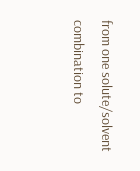from one solute/solvent combination to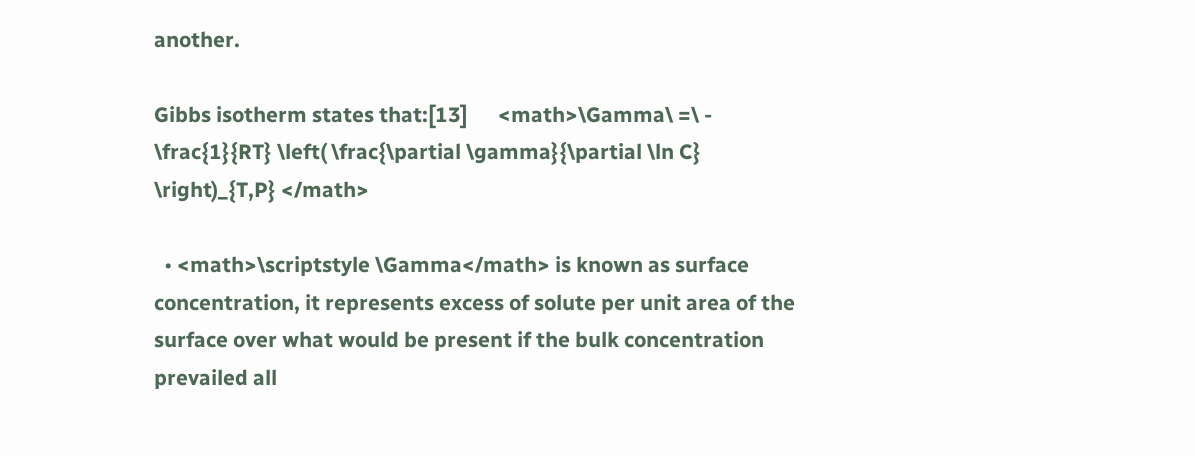another.

Gibbs isotherm states that:[13]      <math>\Gamma\ =\ - \frac{1}{RT} \left( \frac{\partial \gamma}{\partial \ln C} \right)_{T,P} </math>

  • <math>\scriptstyle \Gamma</math> is known as surface concentration, it represents excess of solute per unit area of the surface over what would be present if the bulk concentration prevailed all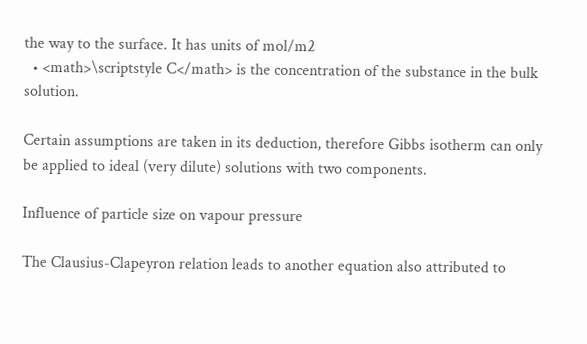the way to the surface. It has units of mol/m2
  • <math>\scriptstyle C</math> is the concentration of the substance in the bulk solution.

Certain assumptions are taken in its deduction, therefore Gibbs isotherm can only be applied to ideal (very dilute) solutions with two components.

Influence of particle size on vapour pressure

The Clausius-Clapeyron relation leads to another equation also attributed to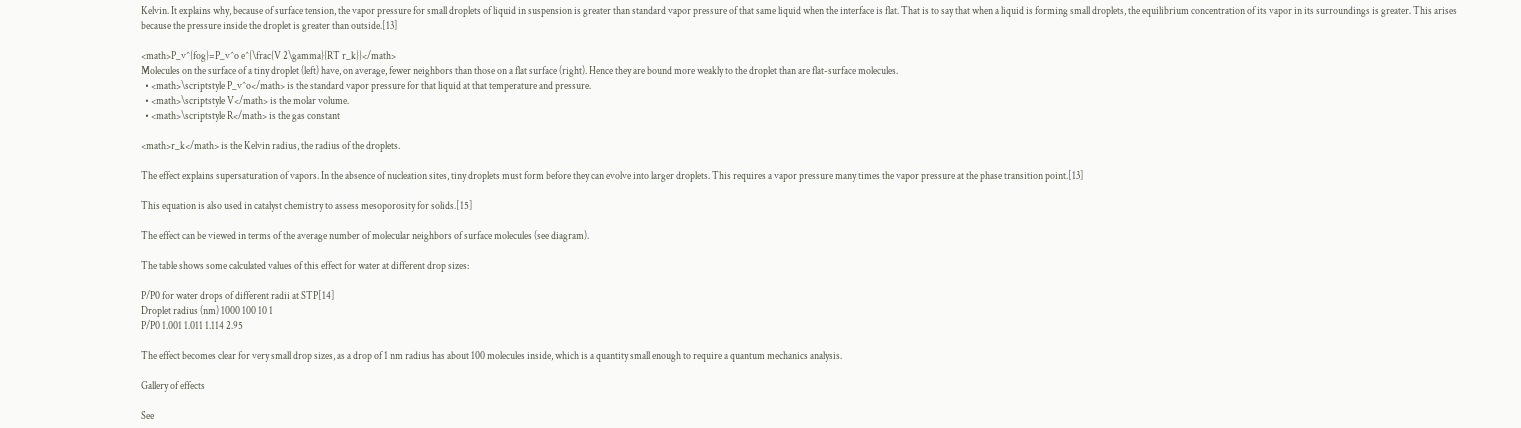Kelvin. It explains why, because of surface tension, the vapor pressure for small droplets of liquid in suspension is greater than standard vapor pressure of that same liquid when the interface is flat. That is to say that when a liquid is forming small droplets, the equilibrium concentration of its vapor in its surroundings is greater. This arises because the pressure inside the droplet is greater than outside.[13]

<math>P_v^{fog}=P_v^o e^{\frac{V 2\gamma}{RT r_k}}</math>
Molecules on the surface of a tiny droplet (left) have, on average, fewer neighbors than those on a flat surface (right). Hence they are bound more weakly to the droplet than are flat-surface molecules.
  • <math>\scriptstyle P_v^o</math> is the standard vapor pressure for that liquid at that temperature and pressure.
  • <math>\scriptstyle V</math> is the molar volume.
  • <math>\scriptstyle R</math> is the gas constant

<math>r_k</math> is the Kelvin radius, the radius of the droplets.

The effect explains supersaturation of vapors. In the absence of nucleation sites, tiny droplets must form before they can evolve into larger droplets. This requires a vapor pressure many times the vapor pressure at the phase transition point.[13]

This equation is also used in catalyst chemistry to assess mesoporosity for solids.[15]

The effect can be viewed in terms of the average number of molecular neighbors of surface molecules (see diagram).

The table shows some calculated values of this effect for water at different drop sizes:

P/P0 for water drops of different radii at STP[14]
Droplet radius (nm) 1000 100 10 1
P/P0 1.001 1.011 1.114 2.95

The effect becomes clear for very small drop sizes, as a drop of 1 nm radius has about 100 molecules inside, which is a quantity small enough to require a quantum mechanics analysis.

Gallery of effects

See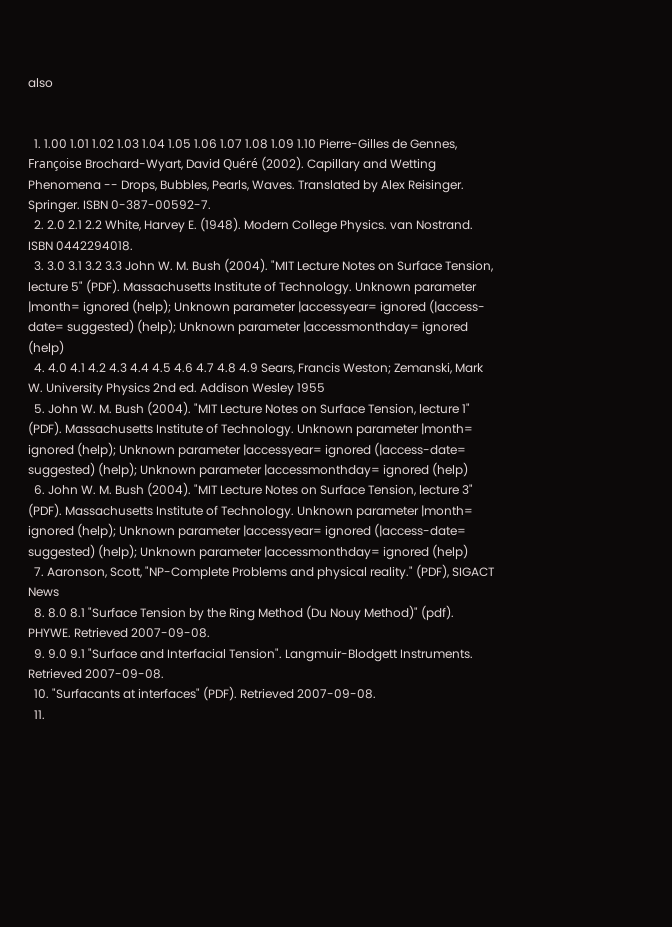also


  1. 1.00 1.01 1.02 1.03 1.04 1.05 1.06 1.07 1.08 1.09 1.10 Pierre-Gilles de Gennes, Françoise Brochard-Wyart, David Quéré (2002). Capillary and Wetting Phenomena -- Drops, Bubbles, Pearls, Waves. Translated by Alex Reisinger. Springer. ISBN 0-387-00592-7.
  2. 2.0 2.1 2.2 White, Harvey E. (1948). Modern College Physics. van Nostrand. ISBN 0442294018.
  3. 3.0 3.1 3.2 3.3 John W. M. Bush (2004). "MIT Lecture Notes on Surface Tension, lecture 5" (PDF). Massachusetts Institute of Technology. Unknown parameter |month= ignored (help); Unknown parameter |accessyear= ignored (|access-date= suggested) (help); Unknown parameter |accessmonthday= ignored (help)
  4. 4.0 4.1 4.2 4.3 4.4 4.5 4.6 4.7 4.8 4.9 Sears, Francis Weston; Zemanski, Mark W. University Physics 2nd ed. Addison Wesley 1955
  5. John W. M. Bush (2004). "MIT Lecture Notes on Surface Tension, lecture 1" (PDF). Massachusetts Institute of Technology. Unknown parameter |month= ignored (help); Unknown parameter |accessyear= ignored (|access-date= suggested) (help); Unknown parameter |accessmonthday= ignored (help)
  6. John W. M. Bush (2004). "MIT Lecture Notes on Surface Tension, lecture 3" (PDF). Massachusetts Institute of Technology. Unknown parameter |month= ignored (help); Unknown parameter |accessyear= ignored (|access-date= suggested) (help); Unknown parameter |accessmonthday= ignored (help)
  7. Aaronson, Scott, "NP-Complete Problems and physical reality." (PDF), SIGACT News
  8. 8.0 8.1 "Surface Tension by the Ring Method (Du Nouy Method)" (pdf). PHYWE. Retrieved 2007-09-08.
  9. 9.0 9.1 "Surface and Interfacial Tension". Langmuir-Blodgett Instruments. Retrieved 2007-09-08.
  10. "Surfacants at interfaces" (PDF). Retrieved 2007-09-08.
  11.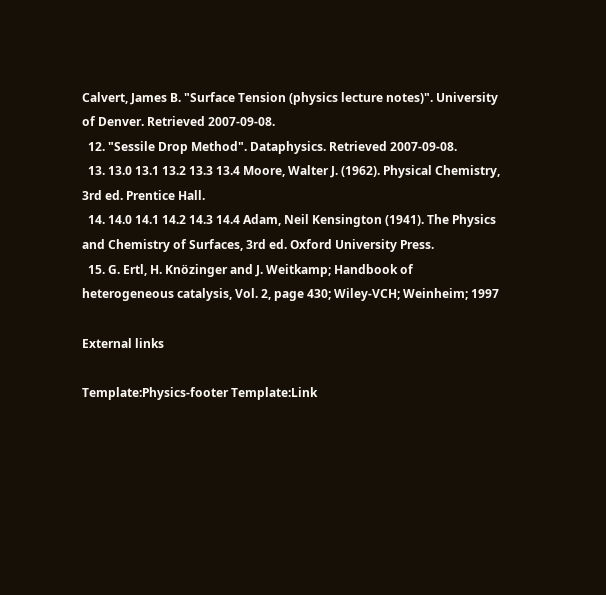Calvert, James B. "Surface Tension (physics lecture notes)". University of Denver. Retrieved 2007-09-08.
  12. "Sessile Drop Method". Dataphysics. Retrieved 2007-09-08.
  13. 13.0 13.1 13.2 13.3 13.4 Moore, Walter J. (1962). Physical Chemistry, 3rd ed. Prentice Hall.
  14. 14.0 14.1 14.2 14.3 14.4 Adam, Neil Kensington (1941). The Physics and Chemistry of Surfaces, 3rd ed. Oxford University Press.
  15. G. Ertl, H. Knözinger and J. Weitkamp; Handbook of heterogeneous catalysis, Vol. 2, page 430; Wiley-VCH; Weinheim; 1997

External links

Template:Physics-footer Template:Link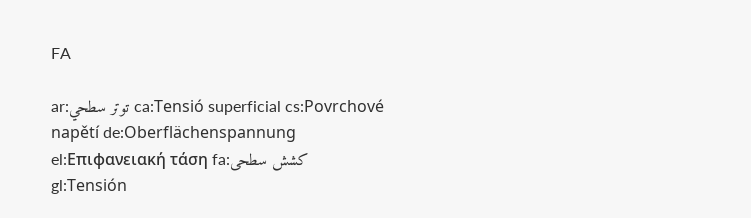FA

ar:توتر سطحي ca:Tensió superficial cs:Povrchové napětí de:Oberflächenspannung el:Επιφανειακή τάση fa:کشش سطحی gl:Tensión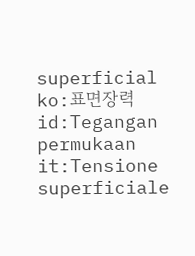superficial ko:표면장력 id:Tegangan permukaan it:Tensione superficiale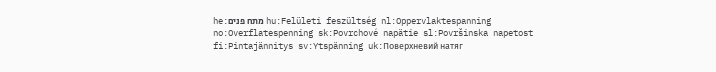he:מתח פנים hu:Felületi feszültség nl:Oppervlaktespanning no:Overflatespenning sk:Povrchové napätie sl:Površinska napetost fi:Pintajännitys sv:Ytspänning uk:Поверхневий натяг